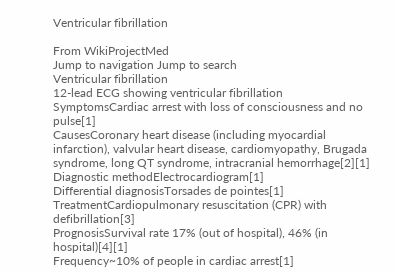Ventricular fibrillation

From WikiProjectMed
Jump to navigation Jump to search
Ventricular fibrillation
12-lead ECG showing ventricular fibrillation
SymptomsCardiac arrest with loss of consciousness and no pulse[1]
CausesCoronary heart disease (including myocardial infarction), valvular heart disease, cardiomyopathy, Brugada syndrome, long QT syndrome, intracranial hemorrhage[2][1]
Diagnostic methodElectrocardiogram[1]
Differential diagnosisTorsades de pointes[1]
TreatmentCardiopulmonary resuscitation (CPR) with defibrillation[3]
PrognosisSurvival rate 17% (out of hospital), 46% (in hospital)[4][1]
Frequency~10% of people in cardiac arrest[1]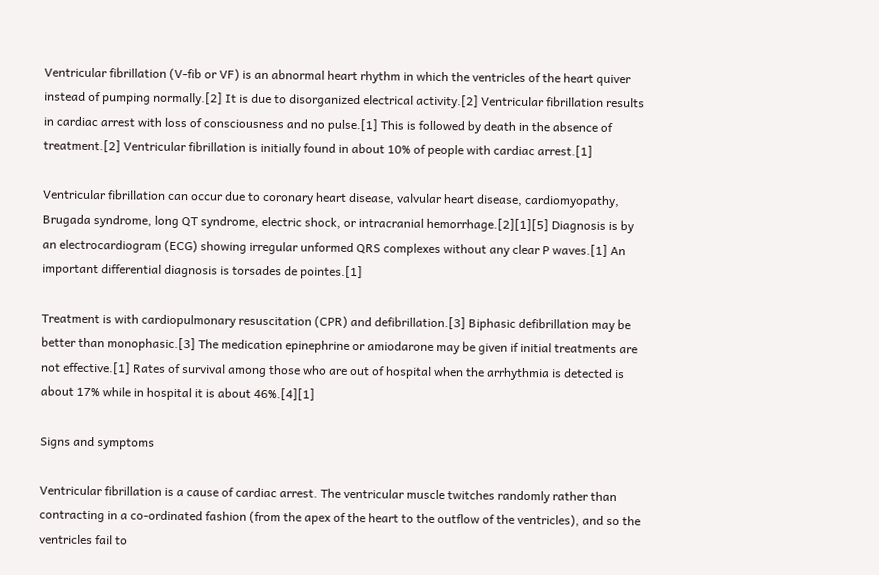Ventricular fibrillation (V-fib or VF) is an abnormal heart rhythm in which the ventricles of the heart quiver instead of pumping normally.[2] It is due to disorganized electrical activity.[2] Ventricular fibrillation results in cardiac arrest with loss of consciousness and no pulse.[1] This is followed by death in the absence of treatment.[2] Ventricular fibrillation is initially found in about 10% of people with cardiac arrest.[1]

Ventricular fibrillation can occur due to coronary heart disease, valvular heart disease, cardiomyopathy, Brugada syndrome, long QT syndrome, electric shock, or intracranial hemorrhage.[2][1][5] Diagnosis is by an electrocardiogram (ECG) showing irregular unformed QRS complexes without any clear P waves.[1] An important differential diagnosis is torsades de pointes.[1]

Treatment is with cardiopulmonary resuscitation (CPR) and defibrillation.[3] Biphasic defibrillation may be better than monophasic.[3] The medication epinephrine or amiodarone may be given if initial treatments are not effective.[1] Rates of survival among those who are out of hospital when the arrhythmia is detected is about 17% while in hospital it is about 46%.[4][1]

Signs and symptoms

Ventricular fibrillation is a cause of cardiac arrest. The ventricular muscle twitches randomly rather than contracting in a co-ordinated fashion (from the apex of the heart to the outflow of the ventricles), and so the ventricles fail to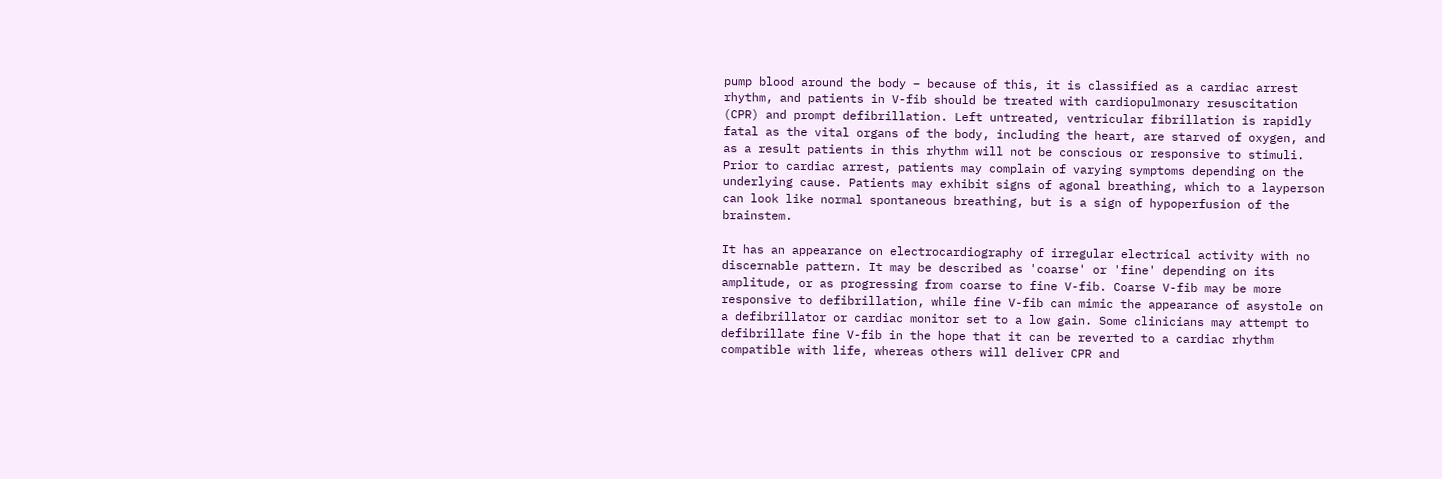pump blood around the body – because of this, it is classified as a cardiac arrest rhythm, and patients in V-fib should be treated with cardiopulmonary resuscitation (CPR) and prompt defibrillation. Left untreated, ventricular fibrillation is rapidly fatal as the vital organs of the body, including the heart, are starved of oxygen, and as a result patients in this rhythm will not be conscious or responsive to stimuli. Prior to cardiac arrest, patients may complain of varying symptoms depending on the underlying cause. Patients may exhibit signs of agonal breathing, which to a layperson can look like normal spontaneous breathing, but is a sign of hypoperfusion of the brainstem.

It has an appearance on electrocardiography of irregular electrical activity with no discernable pattern. It may be described as 'coarse' or 'fine' depending on its amplitude, or as progressing from coarse to fine V-fib. Coarse V-fib may be more responsive to defibrillation, while fine V-fib can mimic the appearance of asystole on a defibrillator or cardiac monitor set to a low gain. Some clinicians may attempt to defibrillate fine V-fib in the hope that it can be reverted to a cardiac rhythm compatible with life, whereas others will deliver CPR and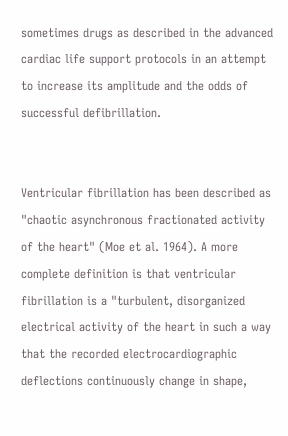sometimes drugs as described in the advanced cardiac life support protocols in an attempt to increase its amplitude and the odds of successful defibrillation.


Ventricular fibrillation has been described as "chaotic asynchronous fractionated activity of the heart" (Moe et al. 1964). A more complete definition is that ventricular fibrillation is a "turbulent, disorganized electrical activity of the heart in such a way that the recorded electrocardiographic deflections continuously change in shape,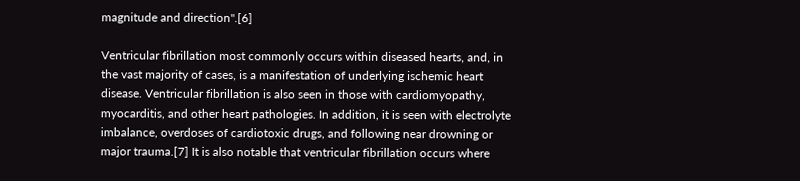magnitude and direction".[6]

Ventricular fibrillation most commonly occurs within diseased hearts, and, in the vast majority of cases, is a manifestation of underlying ischemic heart disease. Ventricular fibrillation is also seen in those with cardiomyopathy, myocarditis, and other heart pathologies. In addition, it is seen with electrolyte imbalance, overdoses of cardiotoxic drugs, and following near drowning or major trauma.[7] It is also notable that ventricular fibrillation occurs where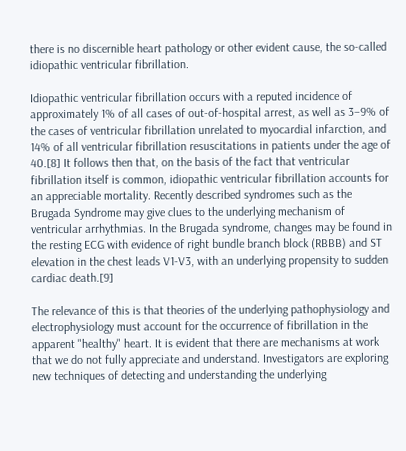there is no discernible heart pathology or other evident cause, the so-called idiopathic ventricular fibrillation.

Idiopathic ventricular fibrillation occurs with a reputed incidence of approximately 1% of all cases of out-of-hospital arrest, as well as 3–9% of the cases of ventricular fibrillation unrelated to myocardial infarction, and 14% of all ventricular fibrillation resuscitations in patients under the age of 40.[8] It follows then that, on the basis of the fact that ventricular fibrillation itself is common, idiopathic ventricular fibrillation accounts for an appreciable mortality. Recently described syndromes such as the Brugada Syndrome may give clues to the underlying mechanism of ventricular arrhythmias. In the Brugada syndrome, changes may be found in the resting ECG with evidence of right bundle branch block (RBBB) and ST elevation in the chest leads V1-V3, with an underlying propensity to sudden cardiac death.[9]

The relevance of this is that theories of the underlying pathophysiology and electrophysiology must account for the occurrence of fibrillation in the apparent "healthy" heart. It is evident that there are mechanisms at work that we do not fully appreciate and understand. Investigators are exploring new techniques of detecting and understanding the underlying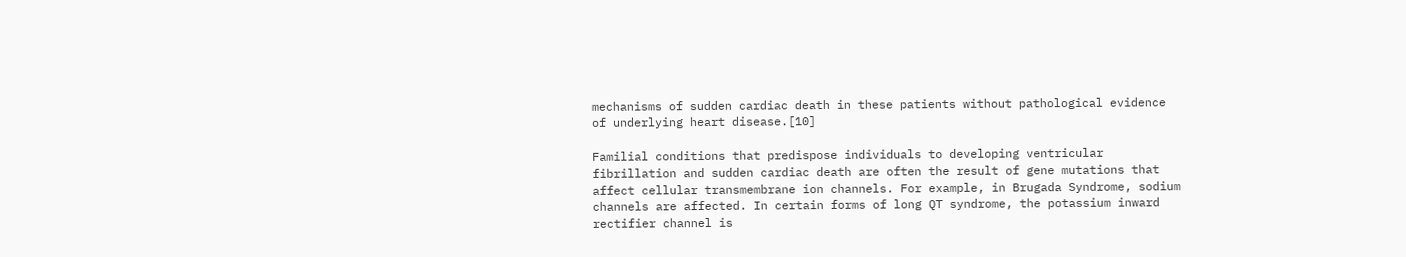mechanisms of sudden cardiac death in these patients without pathological evidence of underlying heart disease.[10]

Familial conditions that predispose individuals to developing ventricular fibrillation and sudden cardiac death are often the result of gene mutations that affect cellular transmembrane ion channels. For example, in Brugada Syndrome, sodium channels are affected. In certain forms of long QT syndrome, the potassium inward rectifier channel is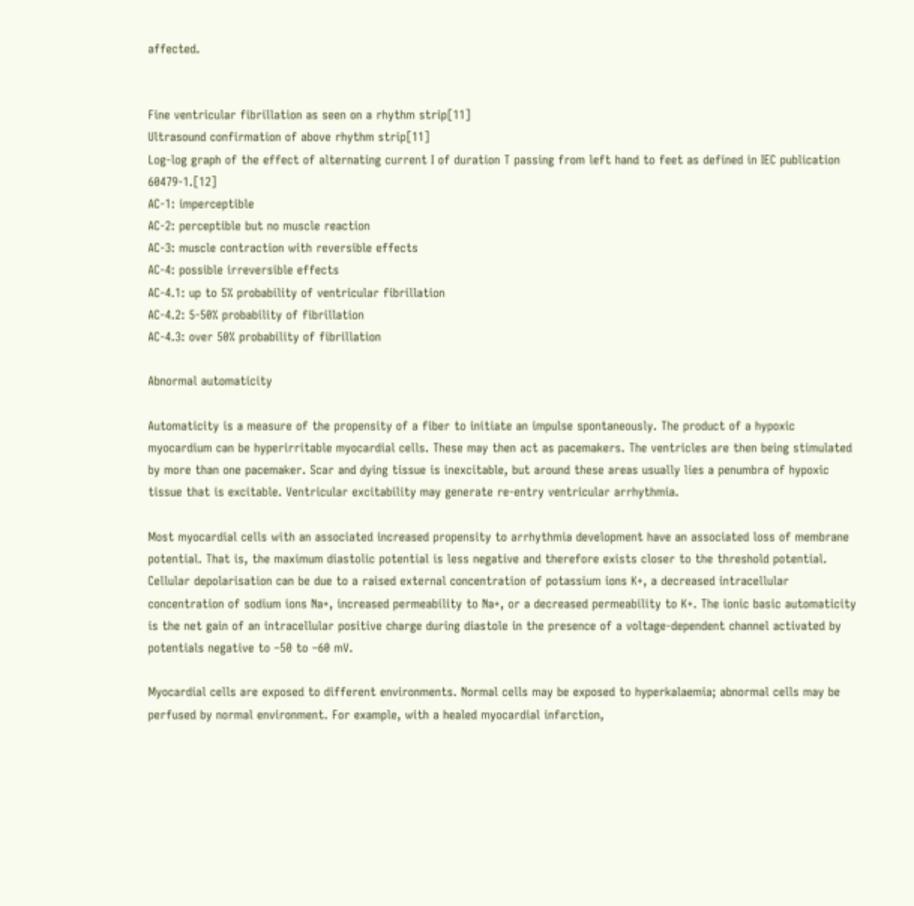affected.


Fine ventricular fibrillation as seen on a rhythm strip[11]
Ultrasound confirmation of above rhythm strip[11]
Log-log graph of the effect of alternating current I of duration T passing from left hand to feet as defined in IEC publication 60479-1.[12]
AC-1: imperceptible
AC-2: perceptible but no muscle reaction
AC-3: muscle contraction with reversible effects
AC-4: possible irreversible effects
AC-4.1: up to 5% probability of ventricular fibrillation
AC-4.2: 5-50% probability of fibrillation
AC-4.3: over 50% probability of fibrillation

Abnormal automaticity

Automaticity is a measure of the propensity of a fiber to initiate an impulse spontaneously. The product of a hypoxic myocardium can be hyperirritable myocardial cells. These may then act as pacemakers. The ventricles are then being stimulated by more than one pacemaker. Scar and dying tissue is inexcitable, but around these areas usually lies a penumbra of hypoxic tissue that is excitable. Ventricular excitability may generate re-entry ventricular arrhythmia.

Most myocardial cells with an associated increased propensity to arrhythmia development have an associated loss of membrane potential. That is, the maximum diastolic potential is less negative and therefore exists closer to the threshold potential. Cellular depolarisation can be due to a raised external concentration of potassium ions K+, a decreased intracellular concentration of sodium ions Na+, increased permeability to Na+, or a decreased permeability to K+. The ionic basic automaticity is the net gain of an intracellular positive charge during diastole in the presence of a voltage-dependent channel activated by potentials negative to –50 to –60 mV.

Myocardial cells are exposed to different environments. Normal cells may be exposed to hyperkalaemia; abnormal cells may be perfused by normal environment. For example, with a healed myocardial infarction,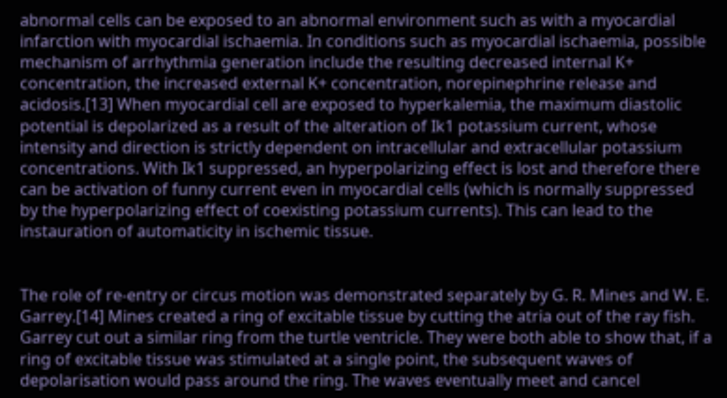abnormal cells can be exposed to an abnormal environment such as with a myocardial infarction with myocardial ischaemia. In conditions such as myocardial ischaemia, possible mechanism of arrhythmia generation include the resulting decreased internal K+ concentration, the increased external K+ concentration, norepinephrine release and acidosis.[13] When myocardial cell are exposed to hyperkalemia, the maximum diastolic potential is depolarized as a result of the alteration of Ik1 potassium current, whose intensity and direction is strictly dependent on intracellular and extracellular potassium concentrations. With Ik1 suppressed, an hyperpolarizing effect is lost and therefore there can be activation of funny current even in myocardial cells (which is normally suppressed by the hyperpolarizing effect of coexisting potassium currents). This can lead to the instauration of automaticity in ischemic tissue.


The role of re-entry or circus motion was demonstrated separately by G. R. Mines and W. E. Garrey.[14] Mines created a ring of excitable tissue by cutting the atria out of the ray fish. Garrey cut out a similar ring from the turtle ventricle. They were both able to show that, if a ring of excitable tissue was stimulated at a single point, the subsequent waves of depolarisation would pass around the ring. The waves eventually meet and cancel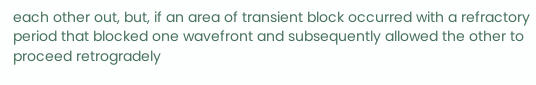each other out, but, if an area of transient block occurred with a refractory period that blocked one wavefront and subsequently allowed the other to proceed retrogradely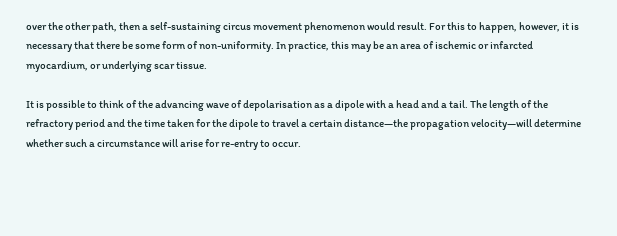over the other path, then a self-sustaining circus movement phenomenon would result. For this to happen, however, it is necessary that there be some form of non-uniformity. In practice, this may be an area of ischemic or infarcted myocardium, or underlying scar tissue.

It is possible to think of the advancing wave of depolarisation as a dipole with a head and a tail. The length of the refractory period and the time taken for the dipole to travel a certain distance—the propagation velocity—will determine whether such a circumstance will arise for re-entry to occur.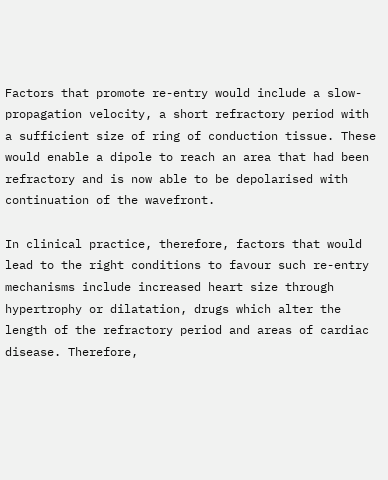Factors that promote re-entry would include a slow-propagation velocity, a short refractory period with a sufficient size of ring of conduction tissue. These would enable a dipole to reach an area that had been refractory and is now able to be depolarised with continuation of the wavefront.

In clinical practice, therefore, factors that would lead to the right conditions to favour such re-entry mechanisms include increased heart size through hypertrophy or dilatation, drugs which alter the length of the refractory period and areas of cardiac disease. Therefore,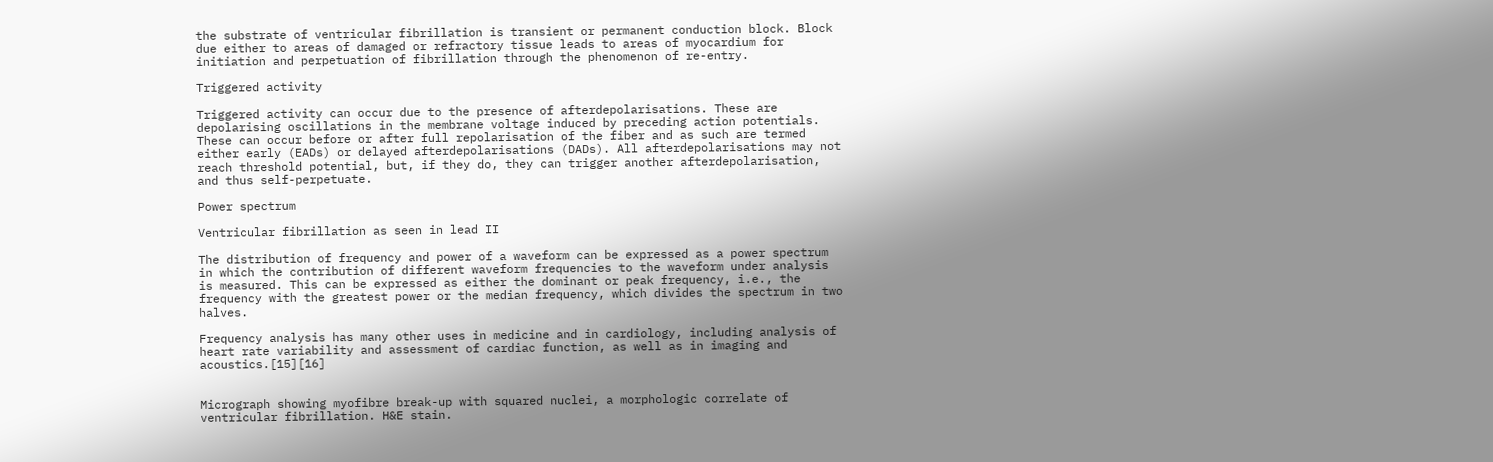the substrate of ventricular fibrillation is transient or permanent conduction block. Block due either to areas of damaged or refractory tissue leads to areas of myocardium for initiation and perpetuation of fibrillation through the phenomenon of re-entry.

Triggered activity

Triggered activity can occur due to the presence of afterdepolarisations. These are depolarising oscillations in the membrane voltage induced by preceding action potentials. These can occur before or after full repolarisation of the fiber and as such are termed either early (EADs) or delayed afterdepolarisations (DADs). All afterdepolarisations may not reach threshold potential, but, if they do, they can trigger another afterdepolarisation, and thus self-perpetuate.

Power spectrum

Ventricular fibrillation as seen in lead II

The distribution of frequency and power of a waveform can be expressed as a power spectrum in which the contribution of different waveform frequencies to the waveform under analysis is measured. This can be expressed as either the dominant or peak frequency, i.e., the frequency with the greatest power or the median frequency, which divides the spectrum in two halves.

Frequency analysis has many other uses in medicine and in cardiology, including analysis of heart rate variability and assessment of cardiac function, as well as in imaging and acoustics.[15][16]


Micrograph showing myofibre break-up with squared nuclei, a morphologic correlate of ventricular fibrillation. H&E stain.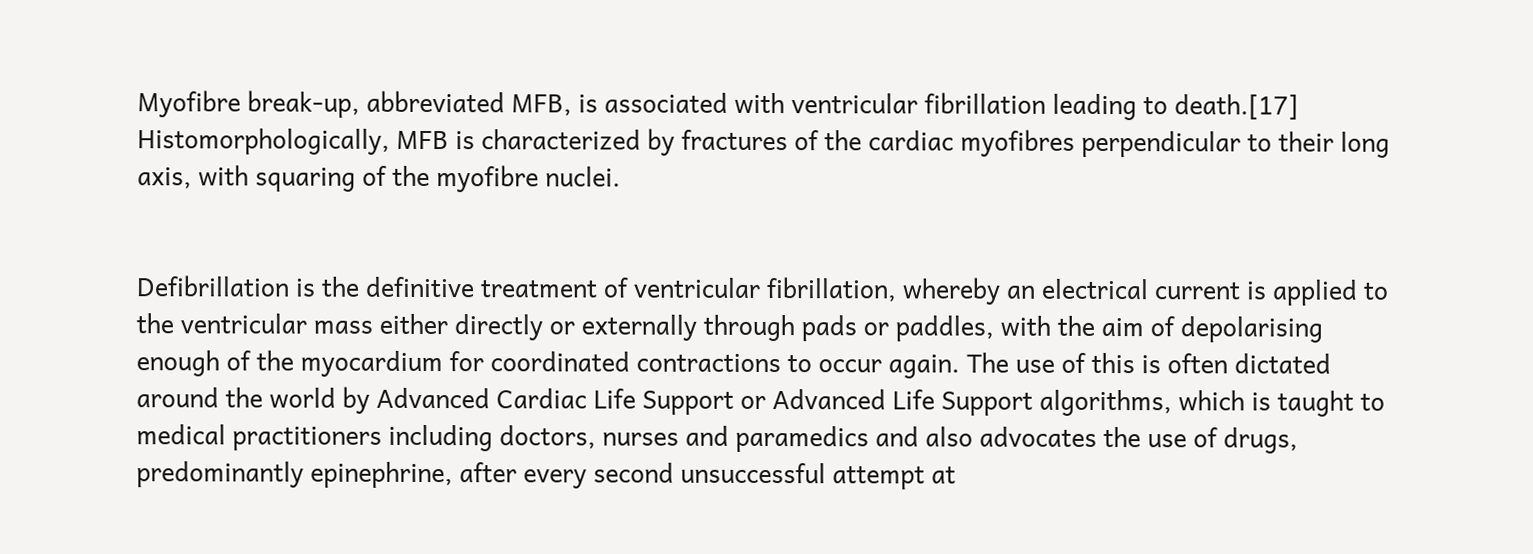Myofibre break-up, abbreviated MFB, is associated with ventricular fibrillation leading to death.[17] Histomorphologically, MFB is characterized by fractures of the cardiac myofibres perpendicular to their long axis, with squaring of the myofibre nuclei.


Defibrillation is the definitive treatment of ventricular fibrillation, whereby an electrical current is applied to the ventricular mass either directly or externally through pads or paddles, with the aim of depolarising enough of the myocardium for coordinated contractions to occur again. The use of this is often dictated around the world by Advanced Cardiac Life Support or Advanced Life Support algorithms, which is taught to medical practitioners including doctors, nurses and paramedics and also advocates the use of drugs, predominantly epinephrine, after every second unsuccessful attempt at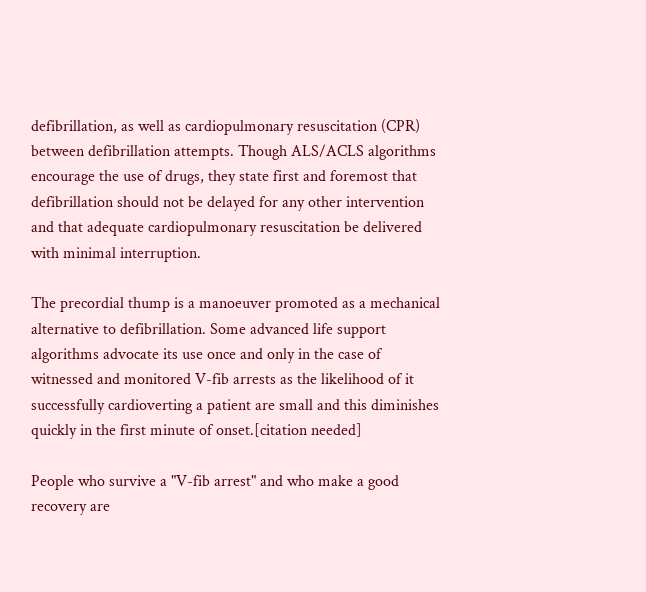defibrillation, as well as cardiopulmonary resuscitation (CPR) between defibrillation attempts. Though ALS/ACLS algorithms encourage the use of drugs, they state first and foremost that defibrillation should not be delayed for any other intervention and that adequate cardiopulmonary resuscitation be delivered with minimal interruption.

The precordial thump is a manoeuver promoted as a mechanical alternative to defibrillation. Some advanced life support algorithms advocate its use once and only in the case of witnessed and monitored V-fib arrests as the likelihood of it successfully cardioverting a patient are small and this diminishes quickly in the first minute of onset.[citation needed]

People who survive a "V-fib arrest" and who make a good recovery are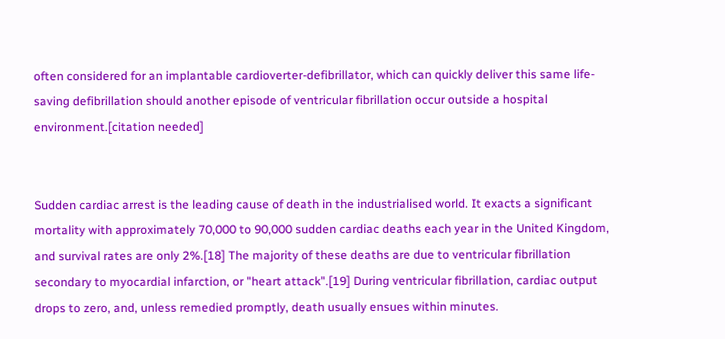often considered for an implantable cardioverter-defibrillator, which can quickly deliver this same life-saving defibrillation should another episode of ventricular fibrillation occur outside a hospital environment.[citation needed]


Sudden cardiac arrest is the leading cause of death in the industrialised world. It exacts a significant mortality with approximately 70,000 to 90,000 sudden cardiac deaths each year in the United Kingdom, and survival rates are only 2%.[18] The majority of these deaths are due to ventricular fibrillation secondary to myocardial infarction, or "heart attack".[19] During ventricular fibrillation, cardiac output drops to zero, and, unless remedied promptly, death usually ensues within minutes.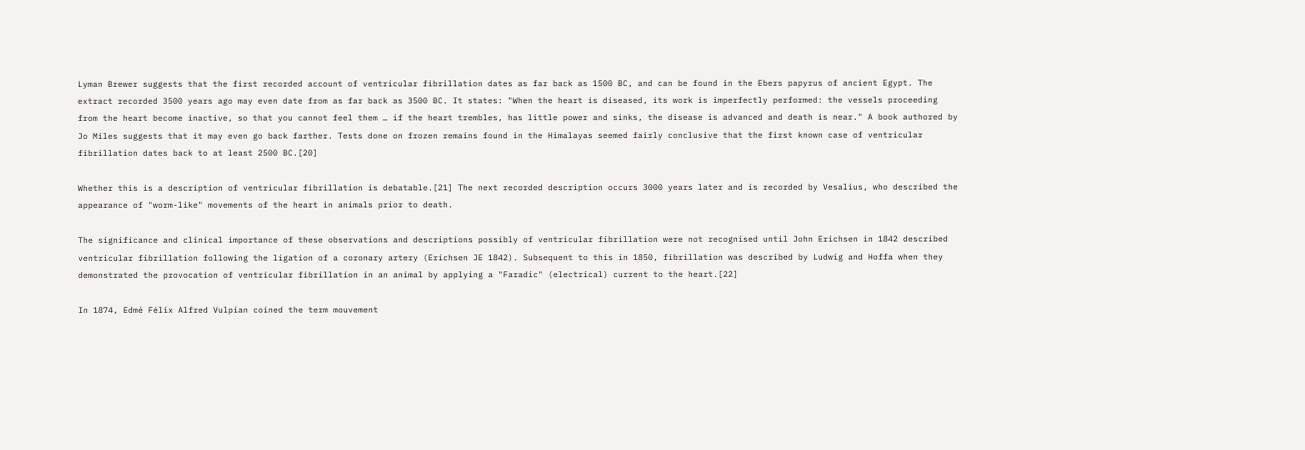Lyman Brewer suggests that the first recorded account of ventricular fibrillation dates as far back as 1500 BC, and can be found in the Ebers papyrus of ancient Egypt. The extract recorded 3500 years ago may even date from as far back as 3500 BC. It states: "When the heart is diseased, its work is imperfectly performed: the vessels proceeding from the heart become inactive, so that you cannot feel them … if the heart trembles, has little power and sinks, the disease is advanced and death is near." A book authored by Jo Miles suggests that it may even go back farther. Tests done on frozen remains found in the Himalayas seemed fairly conclusive that the first known case of ventricular fibrillation dates back to at least 2500 BC.[20]

Whether this is a description of ventricular fibrillation is debatable.[21] The next recorded description occurs 3000 years later and is recorded by Vesalius, who described the appearance of "worm-like" movements of the heart in animals prior to death.

The significance and clinical importance of these observations and descriptions possibly of ventricular fibrillation were not recognised until John Erichsen in 1842 described ventricular fibrillation following the ligation of a coronary artery (Erichsen JE 1842). Subsequent to this in 1850, fibrillation was described by Ludwig and Hoffa when they demonstrated the provocation of ventricular fibrillation in an animal by applying a "Faradic" (electrical) current to the heart.[22]

In 1874, Edmé Félix Alfred Vulpian coined the term mouvement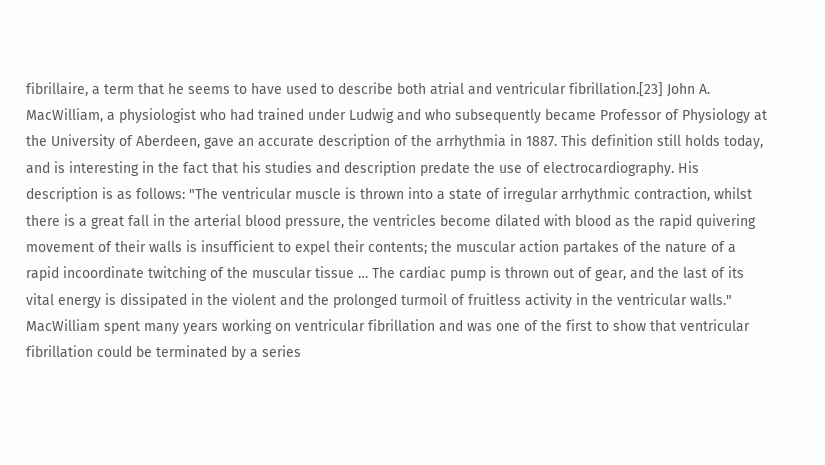fibrillaire, a term that he seems to have used to describe both atrial and ventricular fibrillation.[23] John A. MacWilliam, a physiologist who had trained under Ludwig and who subsequently became Professor of Physiology at the University of Aberdeen, gave an accurate description of the arrhythmia in 1887. This definition still holds today, and is interesting in the fact that his studies and description predate the use of electrocardiography. His description is as follows: "The ventricular muscle is thrown into a state of irregular arrhythmic contraction, whilst there is a great fall in the arterial blood pressure, the ventricles become dilated with blood as the rapid quivering movement of their walls is insufficient to expel their contents; the muscular action partakes of the nature of a rapid incoordinate twitching of the muscular tissue … The cardiac pump is thrown out of gear, and the last of its vital energy is dissipated in the violent and the prolonged turmoil of fruitless activity in the ventricular walls." MacWilliam spent many years working on ventricular fibrillation and was one of the first to show that ventricular fibrillation could be terminated by a series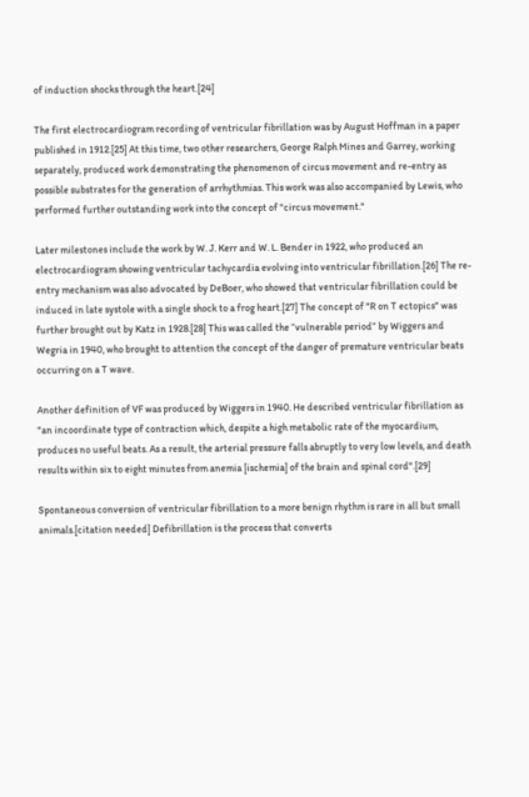of induction shocks through the heart.[24]

The first electrocardiogram recording of ventricular fibrillation was by August Hoffman in a paper published in 1912.[25] At this time, two other researchers, George Ralph Mines and Garrey, working separately, produced work demonstrating the phenomenon of circus movement and re-entry as possible substrates for the generation of arrhythmias. This work was also accompanied by Lewis, who performed further outstanding work into the concept of "circus movement."

Later milestones include the work by W. J. Kerr and W. L. Bender in 1922, who produced an electrocardiogram showing ventricular tachycardia evolving into ventricular fibrillation.[26] The re-entry mechanism was also advocated by DeBoer, who showed that ventricular fibrillation could be induced in late systole with a single shock to a frog heart.[27] The concept of "R on T ectopics" was further brought out by Katz in 1928.[28] This was called the “vulnerable period” by Wiggers and Wegria in 1940, who brought to attention the concept of the danger of premature ventricular beats occurring on a T wave.

Another definition of VF was produced by Wiggers in 1940. He described ventricular fibrillation as "an incoordinate type of contraction which, despite a high metabolic rate of the myocardium, produces no useful beats. As a result, the arterial pressure falls abruptly to very low levels, and death results within six to eight minutes from anemia [ischemia] of the brain and spinal cord".[29]

Spontaneous conversion of ventricular fibrillation to a more benign rhythm is rare in all but small animals.[citation needed] Defibrillation is the process that converts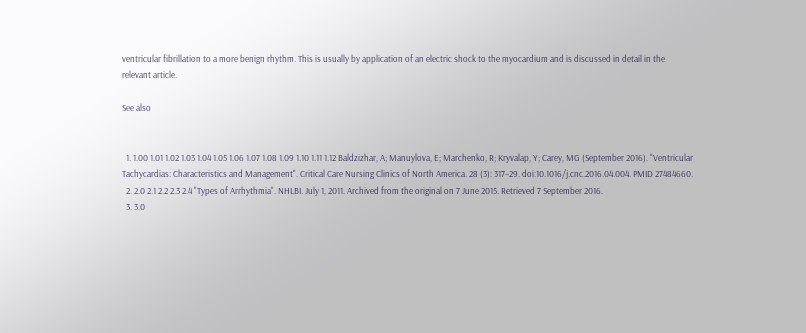ventricular fibrillation to a more benign rhythm. This is usually by application of an electric shock to the myocardium and is discussed in detail in the relevant article.

See also


  1. 1.00 1.01 1.02 1.03 1.04 1.05 1.06 1.07 1.08 1.09 1.10 1.11 1.12 Baldzizhar, A; Manuylova, E; Marchenko, R; Kryvalap, Y; Carey, MG (September 2016). "Ventricular Tachycardias: Characteristics and Management". Critical Care Nursing Clinics of North America. 28 (3): 317–29. doi:10.1016/j.cnc.2016.04.004. PMID 27484660.
  2. 2.0 2.1 2.2 2.3 2.4 "Types of Arrhythmia". NHLBI. July 1, 2011. Archived from the original on 7 June 2015. Retrieved 7 September 2016.
  3. 3.0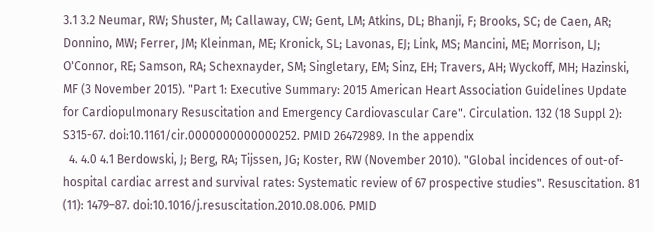3.1 3.2 Neumar, RW; Shuster, M; Callaway, CW; Gent, LM; Atkins, DL; Bhanji, F; Brooks, SC; de Caen, AR; Donnino, MW; Ferrer, JM; Kleinman, ME; Kronick, SL; Lavonas, EJ; Link, MS; Mancini, ME; Morrison, LJ; O'Connor, RE; Samson, RA; Schexnayder, SM; Singletary, EM; Sinz, EH; Travers, AH; Wyckoff, MH; Hazinski, MF (3 November 2015). "Part 1: Executive Summary: 2015 American Heart Association Guidelines Update for Cardiopulmonary Resuscitation and Emergency Cardiovascular Care". Circulation. 132 (18 Suppl 2): S315-67. doi:10.1161/cir.0000000000000252. PMID 26472989. In the appendix
  4. 4.0 4.1 Berdowski, J; Berg, RA; Tijssen, JG; Koster, RW (November 2010). "Global incidences of out-of-hospital cardiac arrest and survival rates: Systematic review of 67 prospective studies". Resuscitation. 81 (11): 1479–87. doi:10.1016/j.resuscitation.2010.08.006. PMID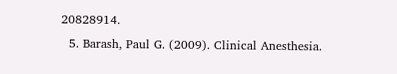20828914.
  5. Barash, Paul G. (2009). Clinical Anesthesia.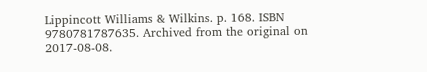Lippincott Williams & Wilkins. p. 168. ISBN 9780781787635. Archived from the original on 2017-08-08.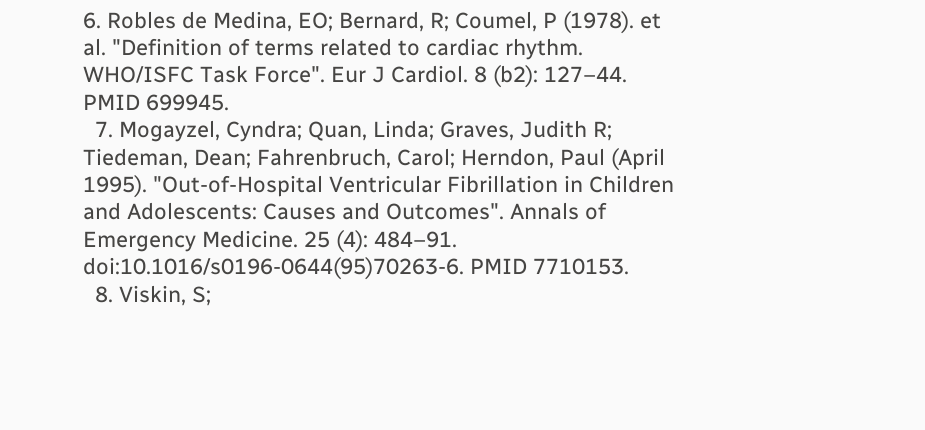6. Robles de Medina, EO; Bernard, R; Coumel, P (1978). et al. "Definition of terms related to cardiac rhythm. WHO/ISFC Task Force". Eur J Cardiol. 8 (b2): 127–44. PMID 699945.
  7. Mogayzel, Cyndra; Quan, Linda; Graves, Judith R; Tiedeman, Dean; Fahrenbruch, Carol; Herndon, Paul (April 1995). "Out-of-Hospital Ventricular Fibrillation in Children and Adolescents: Causes and Outcomes". Annals of Emergency Medicine. 25 (4): 484–91. doi:10.1016/s0196-0644(95)70263-6. PMID 7710153.
  8. Viskin, S;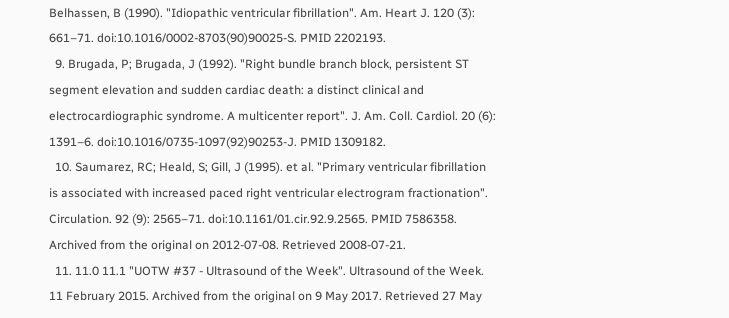Belhassen, B (1990). "Idiopathic ventricular fibrillation". Am. Heart J. 120 (3): 661–71. doi:10.1016/0002-8703(90)90025-S. PMID 2202193.
  9. Brugada, P; Brugada, J (1992). "Right bundle branch block, persistent ST segment elevation and sudden cardiac death: a distinct clinical and electrocardiographic syndrome. A multicenter report". J. Am. Coll. Cardiol. 20 (6): 1391–6. doi:10.1016/0735-1097(92)90253-J. PMID 1309182.
  10. Saumarez, RC; Heald, S; Gill, J (1995). et al. "Primary ventricular fibrillation is associated with increased paced right ventricular electrogram fractionation". Circulation. 92 (9): 2565–71. doi:10.1161/01.cir.92.9.2565. PMID 7586358. Archived from the original on 2012-07-08. Retrieved 2008-07-21.
  11. 11.0 11.1 "UOTW #37 - Ultrasound of the Week". Ultrasound of the Week. 11 February 2015. Archived from the original on 9 May 2017. Retrieved 27 May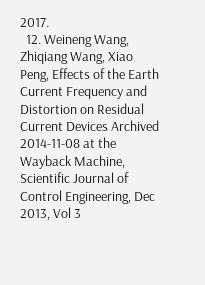2017.
  12. Weineng Wang, Zhiqiang Wang, Xiao Peng, Effects of the Earth Current Frequency and Distortion on Residual Current Devices Archived 2014-11-08 at the Wayback Machine, Scientific Journal of Control Engineering, Dec 2013, Vol 3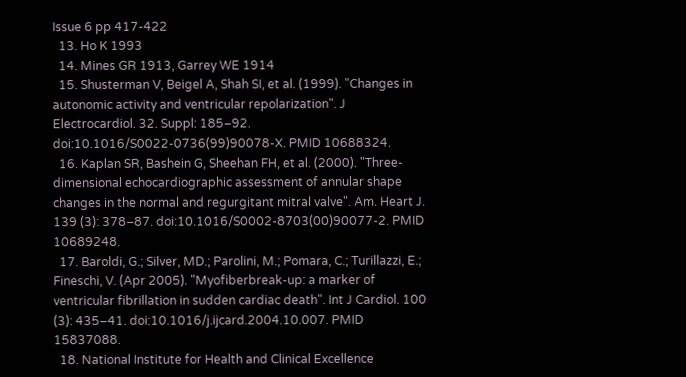Issue 6 pp 417-422
  13. Ho K 1993
  14. Mines GR 1913, Garrey WE 1914
  15. Shusterman V, Beigel A, Shah SI, et al. (1999). "Changes in autonomic activity and ventricular repolarization". J Electrocardiol. 32. Suppl: 185–92. doi:10.1016/S0022-0736(99)90078-X. PMID 10688324.
  16. Kaplan SR, Bashein G, Sheehan FH, et al. (2000). "Three-dimensional echocardiographic assessment of annular shape changes in the normal and regurgitant mitral valve". Am. Heart J. 139 (3): 378–87. doi:10.1016/S0002-8703(00)90077-2. PMID 10689248.
  17. Baroldi, G.; Silver, MD.; Parolini, M.; Pomara, C.; Turillazzi, E.; Fineschi, V. (Apr 2005). "Myofiberbreak-up: a marker of ventricular fibrillation in sudden cardiac death". Int J Cardiol. 100 (3): 435–41. doi:10.1016/j.ijcard.2004.10.007. PMID 15837088.
  18. National Institute for Health and Clinical Excellence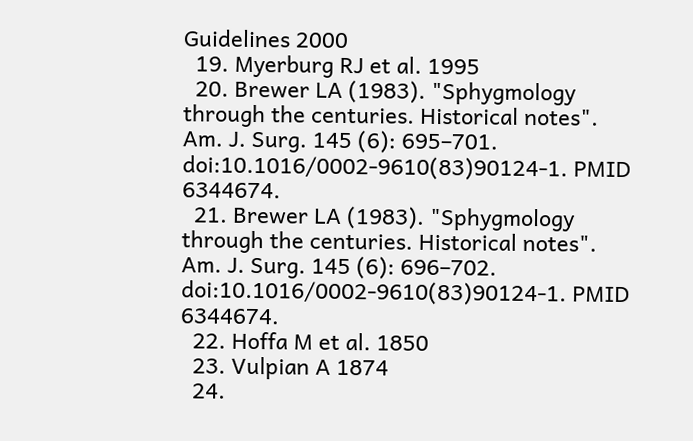Guidelines 2000
  19. Myerburg RJ et al. 1995
  20. Brewer LA (1983). "Sphygmology through the centuries. Historical notes". Am. J. Surg. 145 (6): 695–701. doi:10.1016/0002-9610(83)90124-1. PMID 6344674.
  21. Brewer LA (1983). "Sphygmology through the centuries. Historical notes". Am. J. Surg. 145 (6): 696–702. doi:10.1016/0002-9610(83)90124-1. PMID 6344674.
  22. Hoffa M et al. 1850
  23. Vulpian A 1874
  24.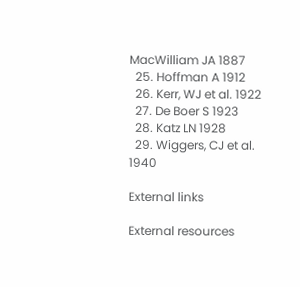MacWilliam JA 1887
  25. Hoffman A 1912
  26. Kerr, WJ et al. 1922
  27. De Boer S 1923
  28. Katz LN 1928
  29. Wiggers, CJ et al. 1940

External links

External resources